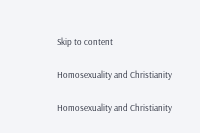Skip to content

Homosexuality and Christianity

Homosexuality and Christianity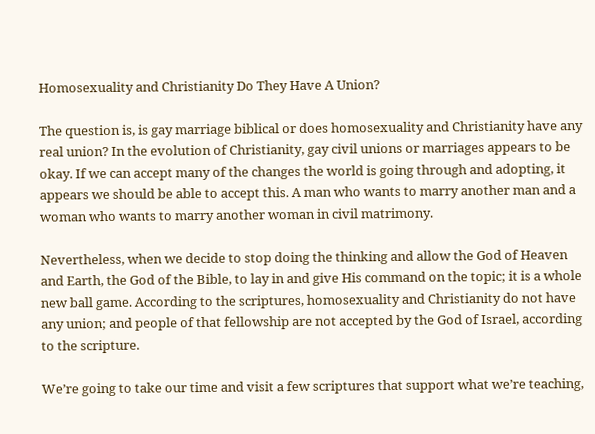Homosexuality and Christianity Do They Have A Union?

The question is, is gay marriage biblical or does homosexuality and Christianity have any real union? In the evolution of Christianity, gay civil unions or marriages appears to be okay. If we can accept many of the changes the world is going through and adopting, it appears we should be able to accept this. A man who wants to marry another man and a woman who wants to marry another woman in civil matrimony.

Nevertheless, when we decide to stop doing the thinking and allow the God of Heaven and Earth, the God of the Bible, to lay in and give His command on the topic; it is a whole new ball game. According to the scriptures, homosexuality and Christianity do not have any union; and people of that fellowship are not accepted by the God of Israel, according to the scripture.

We’re going to take our time and visit a few scriptures that support what we’re teaching,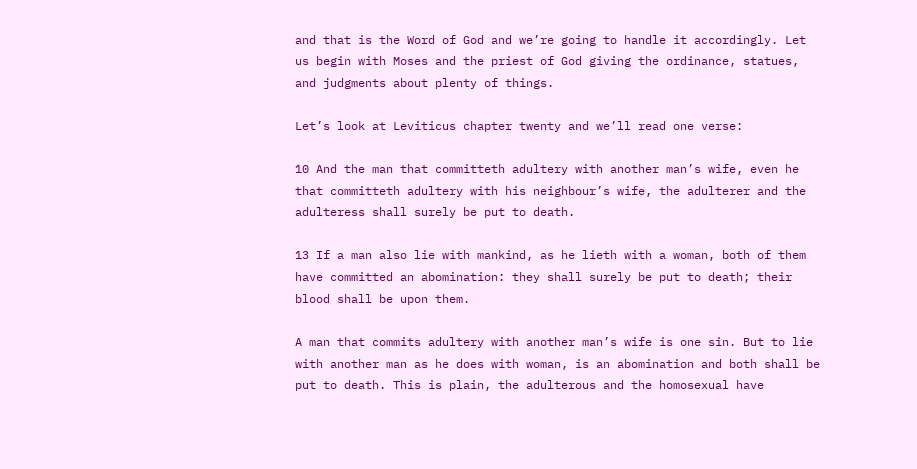and that is the Word of God and we’re going to handle it accordingly. Let us begin with Moses and the priest of God giving the ordinance, statues, and judgments about plenty of things.

Let’s look at Leviticus chapter twenty and we’ll read one verse:

10 And the man that committeth adultery with another man’s wife, even he that committeth adultery with his neighbour’s wife, the adulterer and the adulteress shall surely be put to death.

13 If a man also lie with mankind, as he lieth with a woman, both of them have committed an abomination: they shall surely be put to death; their blood shall be upon them.

A man that commits adultery with another man’s wife is one sin. But to lie with another man as he does with woman, is an abomination and both shall be put to death. This is plain, the adulterous and the homosexual have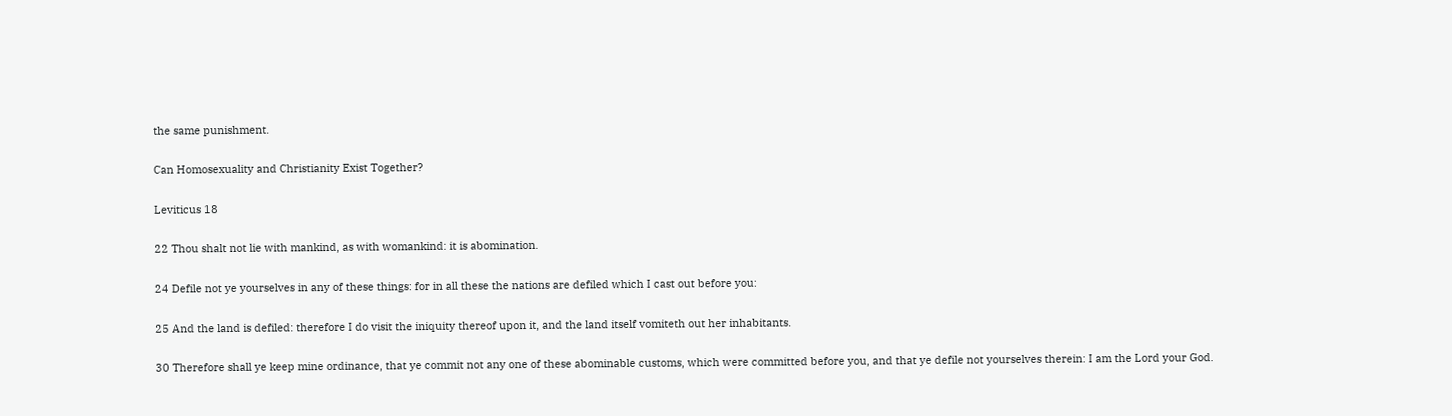the same punishment.

Can Homosexuality and Christianity Exist Together?

Leviticus 18

22 Thou shalt not lie with mankind, as with womankind: it is abomination.

24 Defile not ye yourselves in any of these things: for in all these the nations are defiled which I cast out before you:

25 And the land is defiled: therefore I do visit the iniquity thereof upon it, and the land itself vomiteth out her inhabitants.

30 Therefore shall ye keep mine ordinance, that ye commit not any one of these abominable customs, which were committed before you, and that ye defile not yourselves therein: I am the Lord your God.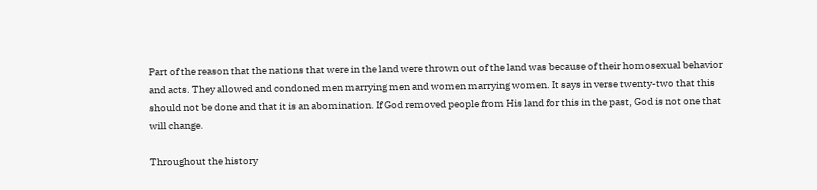Part of the reason that the nations that were in the land were thrown out of the land was because of their homosexual behavior and acts. They allowed and condoned men marrying men and women marrying women. It says in verse twenty-two that this should not be done and that it is an abomination. If God removed people from His land for this in the past, God is not one that will change.

Throughout the history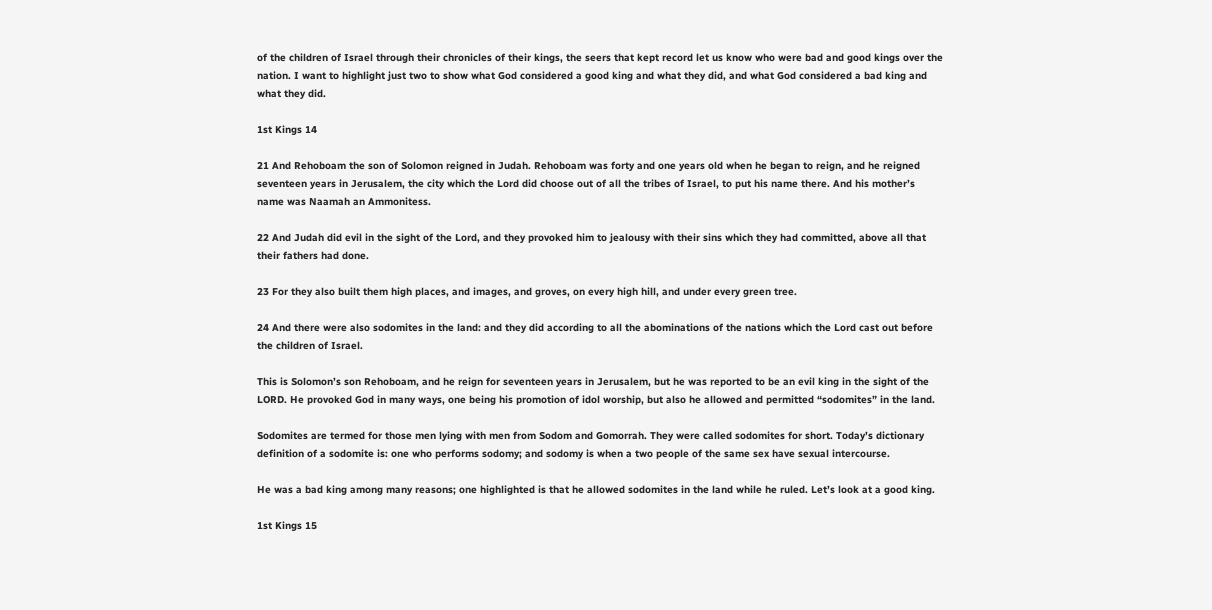of the children of Israel through their chronicles of their kings, the seers that kept record let us know who were bad and good kings over the nation. I want to highlight just two to show what God considered a good king and what they did, and what God considered a bad king and what they did.

1st Kings 14

21 And Rehoboam the son of Solomon reigned in Judah. Rehoboam was forty and one years old when he began to reign, and he reigned seventeen years in Jerusalem, the city which the Lord did choose out of all the tribes of Israel, to put his name there. And his mother’s name was Naamah an Ammonitess.

22 And Judah did evil in the sight of the Lord, and they provoked him to jealousy with their sins which they had committed, above all that their fathers had done.

23 For they also built them high places, and images, and groves, on every high hill, and under every green tree.

24 And there were also sodomites in the land: and they did according to all the abominations of the nations which the Lord cast out before the children of Israel.

This is Solomon’s son Rehoboam, and he reign for seventeen years in Jerusalem, but he was reported to be an evil king in the sight of the LORD. He provoked God in many ways, one being his promotion of idol worship, but also he allowed and permitted “sodomites” in the land.

Sodomites are termed for those men lying with men from Sodom and Gomorrah. They were called sodomites for short. Today’s dictionary definition of a sodomite is: one who performs sodomy; and sodomy is when a two people of the same sex have sexual intercourse.

He was a bad king among many reasons; one highlighted is that he allowed sodomites in the land while he ruled. Let’s look at a good king.

1st Kings 15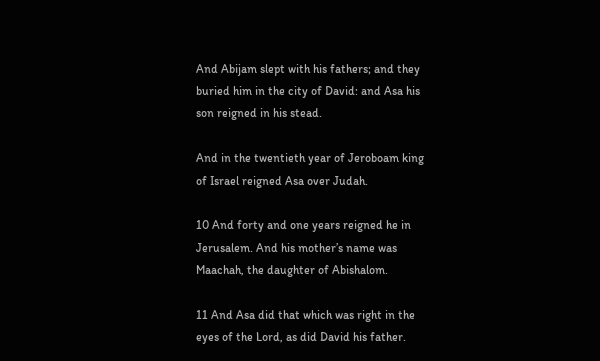And Abijam slept with his fathers; and they buried him in the city of David: and Asa his son reigned in his stead.

And in the twentieth year of Jeroboam king of Israel reigned Asa over Judah.

10 And forty and one years reigned he in Jerusalem. And his mother’s name was Maachah, the daughter of Abishalom.

11 And Asa did that which was right in the eyes of the Lord, as did David his father.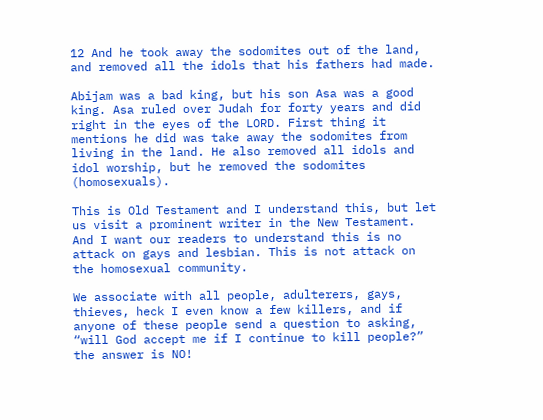12 And he took away the sodomites out of the land, and removed all the idols that his fathers had made.

Abijam was a bad king, but his son Asa was a good king. Asa ruled over Judah for forty years and did right in the eyes of the LORD. First thing it mentions he did was take away the sodomites from living in the land. He also removed all idols and idol worship, but he removed the sodomites (homosexuals).

This is Old Testament and I understand this, but let us visit a prominent writer in the New Testament. And I want our readers to understand this is no attack on gays and lesbian. This is not attack on the homosexual community.

We associate with all people, adulterers, gays, thieves, heck I even know a few killers, and if anyone of these people send a question to asking, “will God accept me if I continue to kill people?” the answer is NO!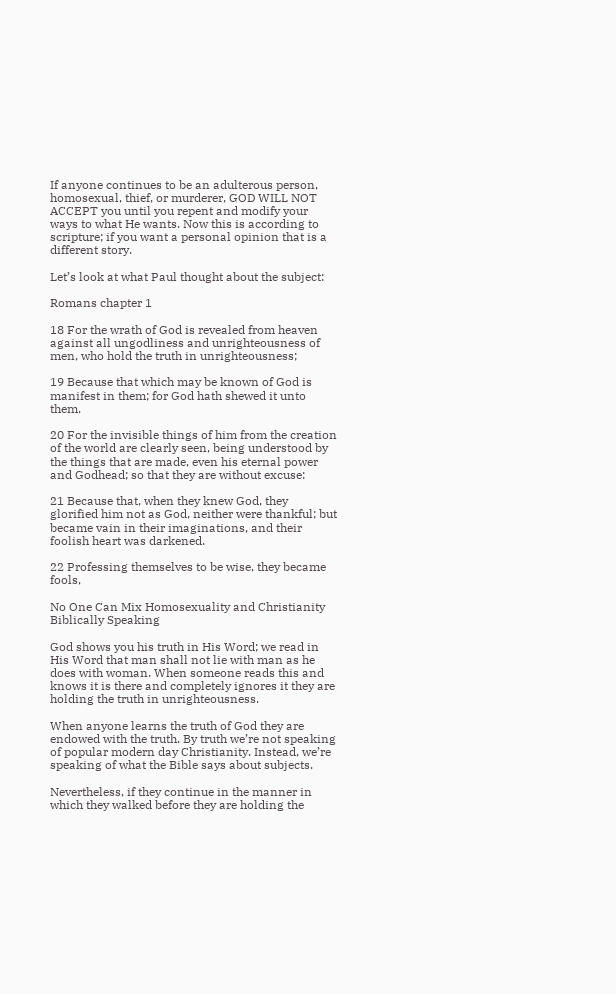If anyone continues to be an adulterous person, homosexual, thief, or murderer, GOD WILL NOT ACCEPT you until you repent and modify your ways to what He wants. Now this is according to scripture; if you want a personal opinion that is a different story.

Let’s look at what Paul thought about the subject:

Romans chapter 1

18 For the wrath of God is revealed from heaven against all ungodliness and unrighteousness of men, who hold the truth in unrighteousness;

19 Because that which may be known of God is manifest in them; for God hath shewed it unto them.

20 For the invisible things of him from the creation of the world are clearly seen, being understood by the things that are made, even his eternal power and Godhead; so that they are without excuse:

21 Because that, when they knew God, they glorified him not as God, neither were thankful; but became vain in their imaginations, and their foolish heart was darkened.

22 Professing themselves to be wise, they became fools,

No One Can Mix Homosexuality and Christianity Biblically Speaking

God shows you his truth in His Word; we read in His Word that man shall not lie with man as he does with woman. When someone reads this and knows it is there and completely ignores it they are holding the truth in unrighteousness.

When anyone learns the truth of God they are endowed with the truth. By truth we’re not speaking of popular modern day Christianity. Instead, we’re speaking of what the Bible says about subjects.

Nevertheless, if they continue in the manner in which they walked before they are holding the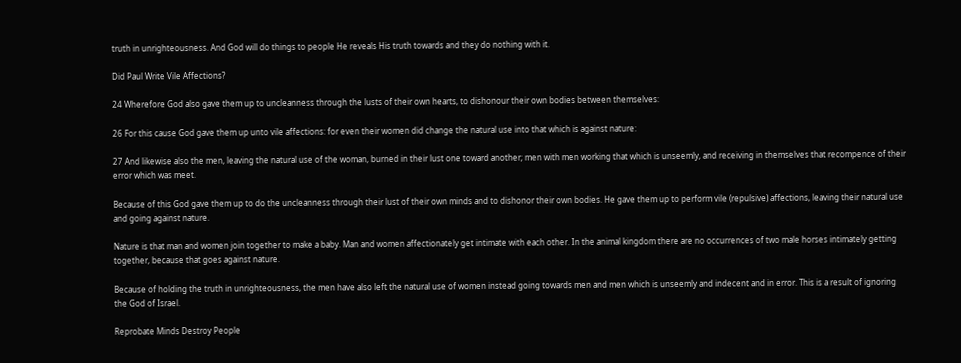truth in unrighteousness. And God will do things to people He reveals His truth towards and they do nothing with it.

Did Paul Write Vile Affections?

24 Wherefore God also gave them up to uncleanness through the lusts of their own hearts, to dishonour their own bodies between themselves:

26 For this cause God gave them up unto vile affections: for even their women did change the natural use into that which is against nature:

27 And likewise also the men, leaving the natural use of the woman, burned in their lust one toward another; men with men working that which is unseemly, and receiving in themselves that recompence of their error which was meet.

Because of this God gave them up to do the uncleanness through their lust of their own minds and to dishonor their own bodies. He gave them up to perform vile (repulsive) affections, leaving their natural use and going against nature.

Nature is that man and women join together to make a baby. Man and women affectionately get intimate with each other. In the animal kingdom there are no occurrences of two male horses intimately getting together, because that goes against nature.

Because of holding the truth in unrighteousness, the men have also left the natural use of women instead going towards men and men which is unseemly and indecent and in error. This is a result of ignoring the God of Israel.

Reprobate Minds Destroy People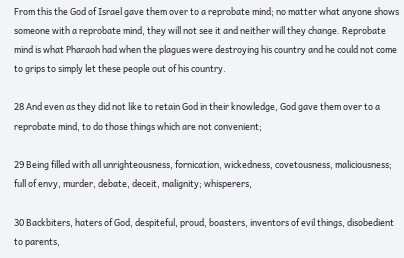From this the God of Israel gave them over to a reprobate mind; no matter what anyone shows someone with a reprobate mind, they will not see it and neither will they change. Reprobate mind is what Pharaoh had when the plagues were destroying his country and he could not come to grips to simply let these people out of his country.

28 And even as they did not like to retain God in their knowledge, God gave them over to a reprobate mind, to do those things which are not convenient;

29 Being filled with all unrighteousness, fornication, wickedness, covetousness, maliciousness; full of envy, murder, debate, deceit, malignity; whisperers,

30 Backbiters, haters of God, despiteful, proud, boasters, inventors of evil things, disobedient to parents,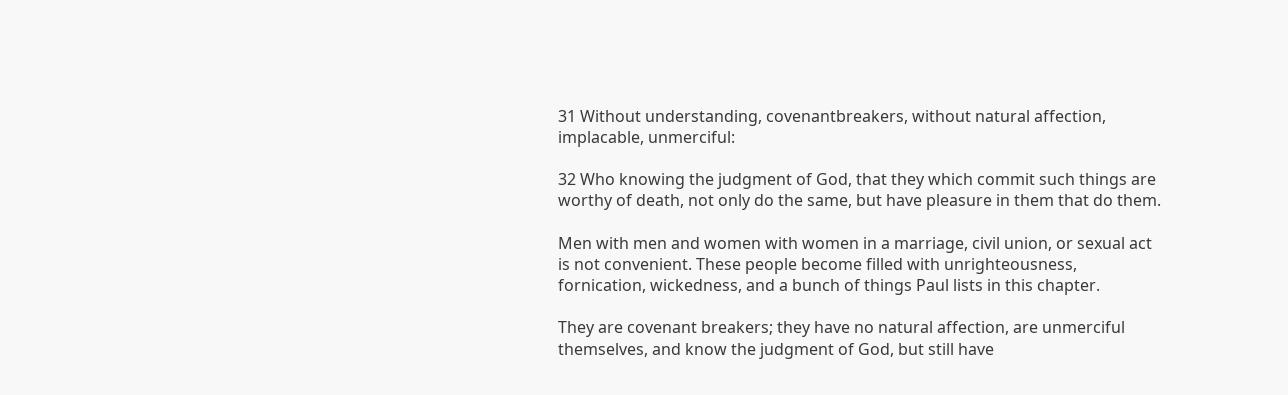31 Without understanding, covenantbreakers, without natural affection, implacable, unmerciful:

32 Who knowing the judgment of God, that they which commit such things are worthy of death, not only do the same, but have pleasure in them that do them.

Men with men and women with women in a marriage, civil union, or sexual act is not convenient. These people become filled with unrighteousness, fornication, wickedness, and a bunch of things Paul lists in this chapter.

They are covenant breakers; they have no natural affection, are unmerciful themselves, and know the judgment of God, but still have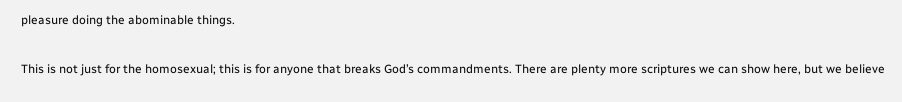pleasure doing the abominable things.

This is not just for the homosexual; this is for anyone that breaks God’s commandments. There are plenty more scriptures we can show here, but we believe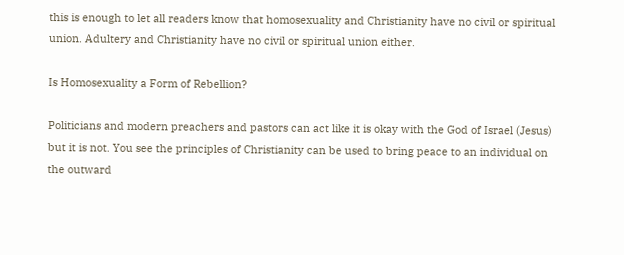this is enough to let all readers know that homosexuality and Christianity have no civil or spiritual union. Adultery and Christianity have no civil or spiritual union either.

Is Homosexuality a Form of Rebellion?

Politicians and modern preachers and pastors can act like it is okay with the God of Israel (Jesus) but it is not. You see the principles of Christianity can be used to bring peace to an individual on the outward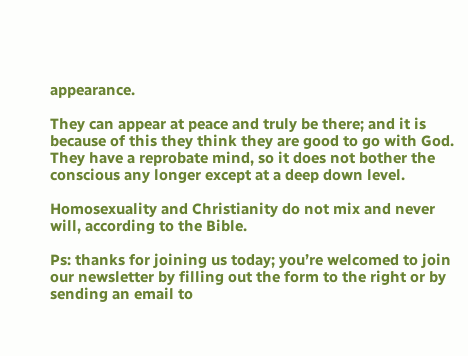appearance.

They can appear at peace and truly be there; and it is because of this they think they are good to go with God. They have a reprobate mind, so it does not bother the conscious any longer except at a deep down level.

Homosexuality and Christianity do not mix and never will, according to the Bible.

Ps: thanks for joining us today; you’re welcomed to join our newsletter by filling out the form to the right or by sending an email to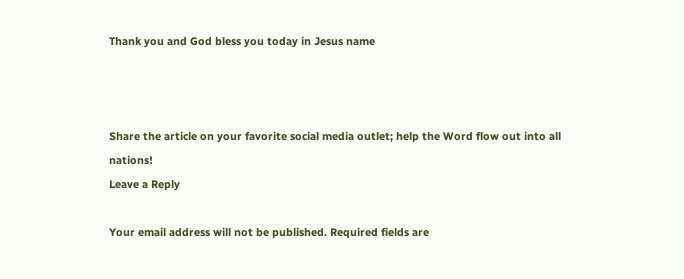Thank you and God bless you today in Jesus name



Share the article on your favorite social media outlet; help the Word flow out into all nations!
Leave a Reply

Your email address will not be published. Required fields are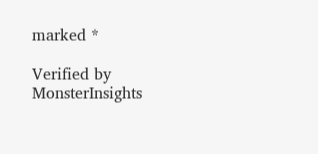marked *

Verified by MonsterInsights